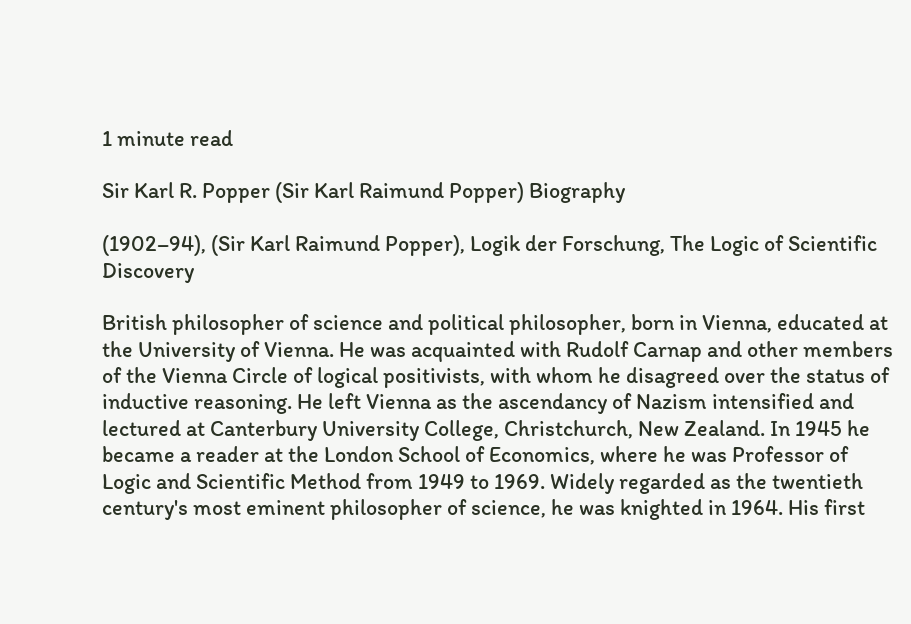1 minute read

Sir Karl R. Popper (Sir Karl Raimund Popper) Biography

(1902–94), (Sir Karl Raimund Popper), Logik der Forschung, The Logic of Scientific Discovery

British philosopher of science and political philosopher, born in Vienna, educated at the University of Vienna. He was acquainted with Rudolf Carnap and other members of the Vienna Circle of logical positivists, with whom he disagreed over the status of inductive reasoning. He left Vienna as the ascendancy of Nazism intensified and lectured at Canterbury University College, Christchurch, New Zealand. In 1945 he became a reader at the London School of Economics, where he was Professor of Logic and Scientific Method from 1949 to 1969. Widely regarded as the twentieth century's most eminent philosopher of science, he was knighted in 1964. His first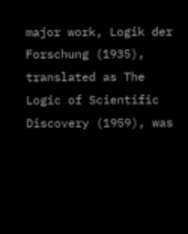major work, Logik der Forschung (1935), translated as The Logic of Scientific Discovery (1959), was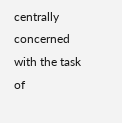centrally concerned with the task of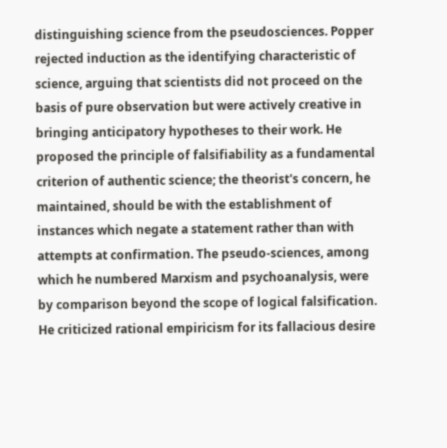distinguishing science from the pseudosciences. Popper rejected induction as the identifying characteristic of science, arguing that scientists did not proceed on the basis of pure observation but were actively creative in bringing anticipatory hypotheses to their work. He proposed the principle of falsifiability as a fundamental criterion of authentic science; the theorist's concern, he maintained, should be with the establishment of instances which negate a statement rather than with attempts at confirmation. The pseudo-sciences, among which he numbered Marxism and psychoanalysis, were by comparison beyond the scope of logical falsification. He criticized rational empiricism for its fallacious desire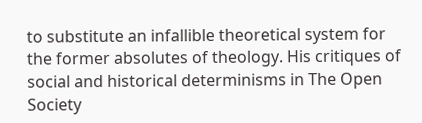to substitute an infallible theoretical system for the former absolutes of theology. His critiques of social and historical determinisms in The Open Society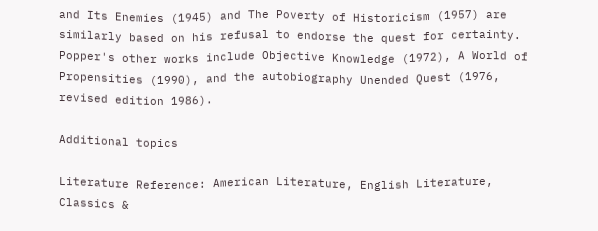and Its Enemies (1945) and The Poverty of Historicism (1957) are similarly based on his refusal to endorse the quest for certainty. Popper's other works include Objective Knowledge (1972), A World of Propensities (1990), and the autobiography Unended Quest (1976, revised edition 1986).

Additional topics

Literature Reference: American Literature, English Literature, Classics &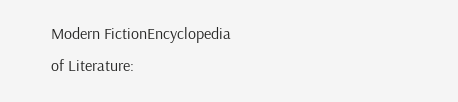Modern FictionEncyclopedia of Literature: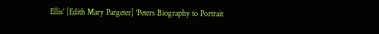Ellis’ [Edith Mary Pargeter] ‘Peters Biography to Portrait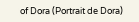of Dora (Portrait de Dora)